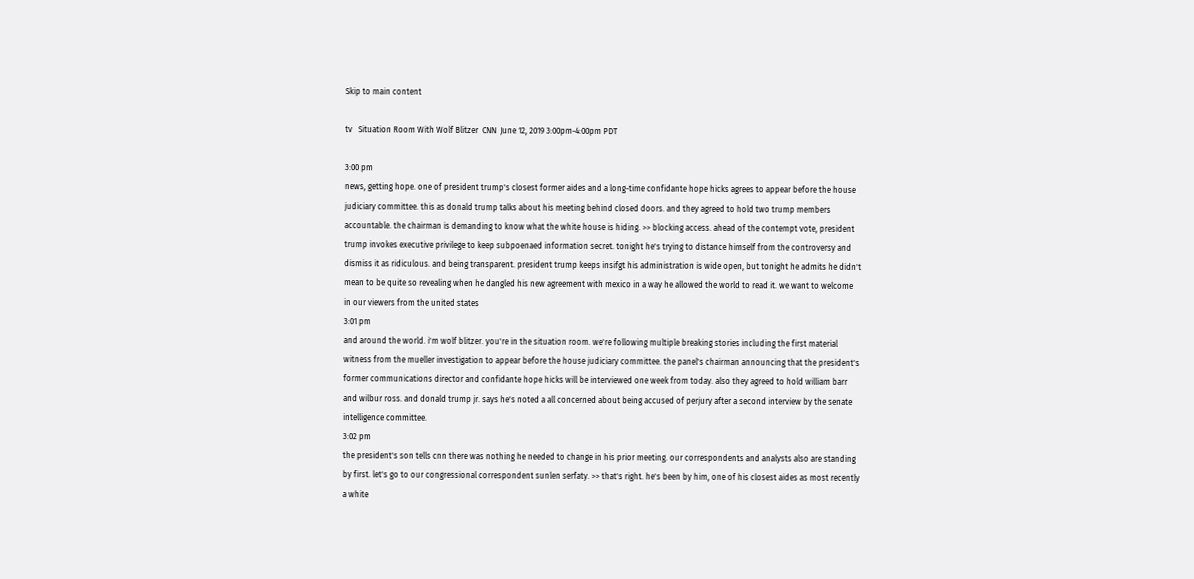Skip to main content

tv   Situation Room With Wolf Blitzer  CNN  June 12, 2019 3:00pm-4:00pm PDT

3:00 pm
news, getting hope. one of president trump's closest former aides and a long-time confidante hope hicks agrees to appear before the house judiciary committee. this as donald trump talks about his meeting behind closed doors. and they agreed to hold two trump members accountable. the chairman is demanding to know what the white house is hiding. >> blocking access. ahead of the contempt vote, president trump invokes executive privilege to keep subpoenaed information secret. tonight he's trying to distance himself from the controversy and dismiss it as ridiculous. and being transparent. president trump keeps insifgt his administration is wide open, but tonight he admits he didn't mean to be quite so revealing when he dangled his new agreement with mexico in a way he allowed the world to read it. we want to welcome in our viewers from the united states
3:01 pm
and around the world. i'm wolf blitzer. you're in the situation room. we're following multiple breaking stories including the first material witness from the mueller investigation to appear before the house judiciary committee. the panel's chairman announcing that the president's former communications director and confidante hope hicks will be interviewed one week from today. also they agreed to hold william barr and wilbur ross. and donald trump jr. says he's noted a all concerned about being accused of perjury after a second interview by the senate intelligence committee.
3:02 pm
the president's son tells cnn there was nothing he needed to change in his prior meeting. our correspondents and analysts also are standing by first. let's go to our congressional correspondent sunlen serfaty. >> that's right. he's been by him, one of his closest aides as most recently a white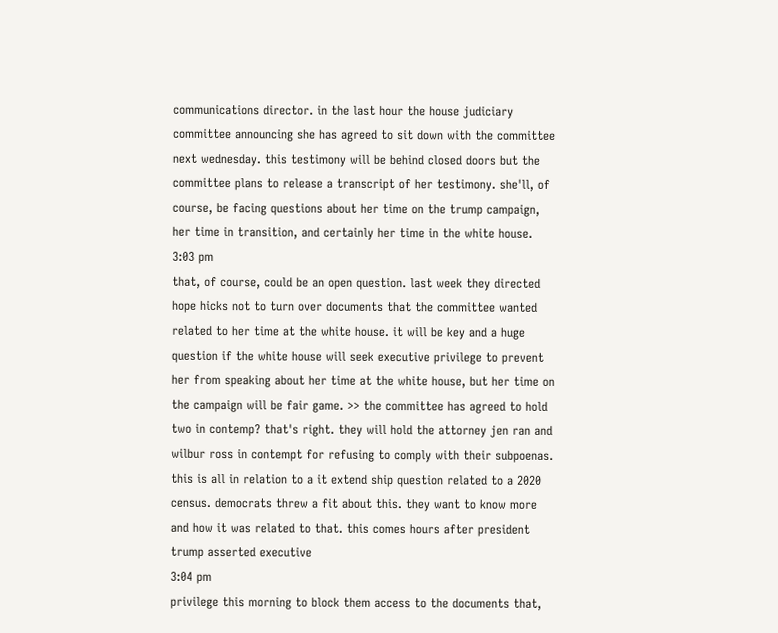communications director. in the last hour the house judiciary committee announcing she has agreed to sit down with the committee next wednesday. this testimony will be behind closed doors but the committee plans to release a transcript of her testimony. she'll, of course, be facing questions about her time on the trump campaign, her time in transition, and certainly her time in the white house.
3:03 pm
that, of course, could be an open question. last week they directed hope hicks not to turn over documents that the committee wanted related to her time at the white house. it will be key and a huge question if the white house will seek executive privilege to prevent her from speaking about her time at the white house, but her time on the campaign will be fair game. >> the committee has agreed to hold two in contemp? that's right. they will hold the attorney jen ran and wilbur ross in contempt for refusing to comply with their subpoenas. this is all in relation to a it extend ship question related to a 2020 census. democrats threw a fit about this. they want to know more and how it was related to that. this comes hours after president trump asserted executive
3:04 pm
privilege this morning to block them access to the documents that,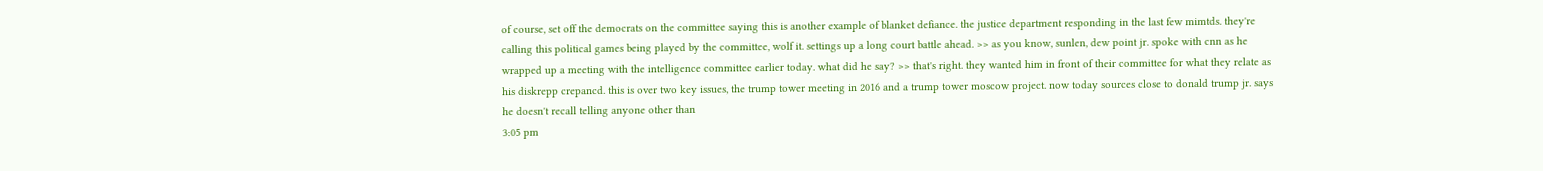of course, set off the democrats on the committee saying this is another example of blanket defiance. the justice department responding in the last few mimtds. they're calling this political games being played by the committee, wolf it. settings up a long court battle ahead. >> as you know, sunlen, dew point jr. spoke with cnn as he wrapped up a meeting with the intelligence committee earlier today. what did he say? >> that's right. they wanted him in front of their committee for what they relate as his diskrepp crepancd. this is over two key issues, the trump tower meeting in 2016 and a trump tower moscow project. now today sources close to donald trump jr. says he doesn't recall telling anyone other than
3:05 pm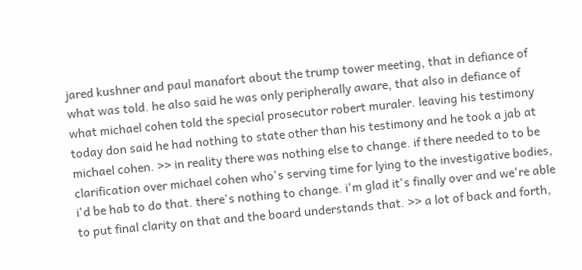jared kushner and paul manafort about the trump tower meeting, that in defiance of what was told. he also said he was only peripherally aware, that also in defiance of what michael cohen told the special prosecutor robert muraler. leaving his testimony today don said he had nothing to state other than his testimony and he took a jab at michael cohen. >> in reality there was nothing else to change. if there needed to to be clarification over michael cohen who's serving time for lying to the investigative bodies, i'd be hab to do that. there's nothing to change. i'm glad it's finally over and we're able to put final clarity on that and the board understands that. >> a lot of back and forth,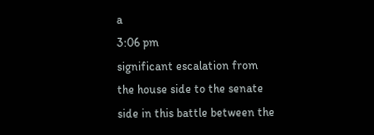a
3:06 pm
significant escalation from the house side to the senate side in this battle between the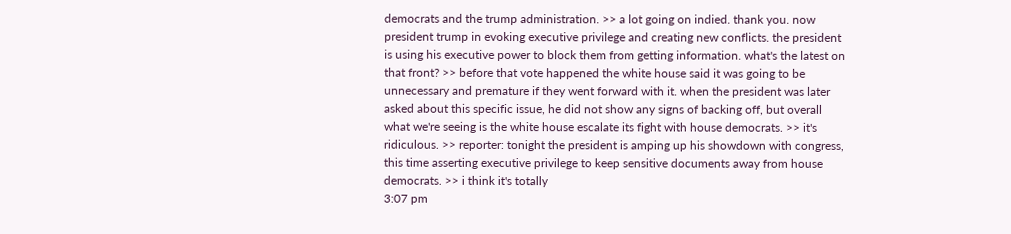democrats and the trump administration. >> a lot going on indied. thank you. now president trump in evoking executive privilege and creating new conflicts. the president is using his executive power to block them from getting information. what's the latest on that front? >> before that vote happened the white house said it was going to be unnecessary and premature if they went forward with it. when the president was later asked about this specific issue, he did not show any signs of backing off, but overall what we're seeing is the white house escalate its fight with house democrats. >> it's ridiculous. >> reporter: tonight the president is amping up his showdown with congress, this time asserting executive privilege to keep sensitive documents away from house democrats. >> i think it's totally
3:07 pm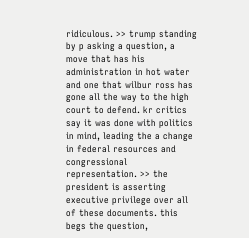ridiculous. >> trump standing by p asking a question, a move that has his administration in hot water and one that wilbur ross has gone all the way to the high court to defend. kr critics say it was done with politics in mind, leading the a change in federal resources and congressional representation. >> the president is asserting executive privilege over all of these documents. this begs the question,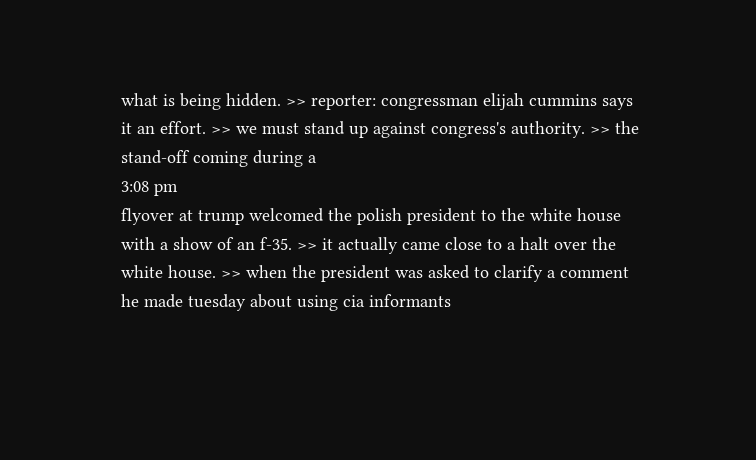what is being hidden. >> reporter: congressman elijah cummins says it an effort. >> we must stand up against congress's authority. >> the stand-off coming during a
3:08 pm
flyover at trump welcomed the polish president to the white house with a show of an f-35. >> it actually came close to a halt over the white house. >> when the president was asked to clarify a comment he made tuesday about using cia informants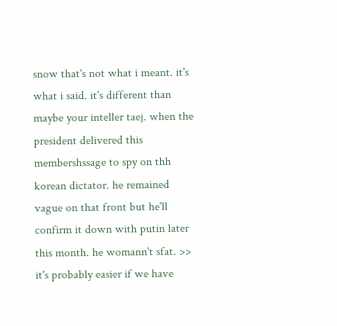snow that's not what i meant. it's what i said. it's different than maybe your inteller taej. when the president delivered this membershssage to spy on thh korean dictator. he remained vague on that front but he'll confirm it down with putin later this month. he womann't sfat. >> it's probably easier if we have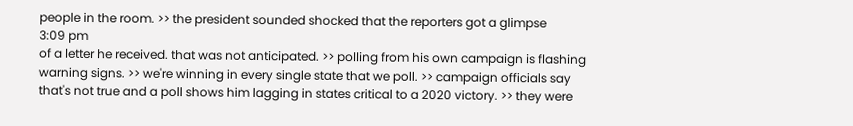people in the room. >> the president sounded shocked that the reporters got a glimpse
3:09 pm
of a letter he received. that was not anticipated. >> polling from his own campaign is flashing warning signs. >> we're winning in every single state that we poll. >> campaign officials say that's not true and a poll shows him lagging in states critical to a 2020 victory. >> they were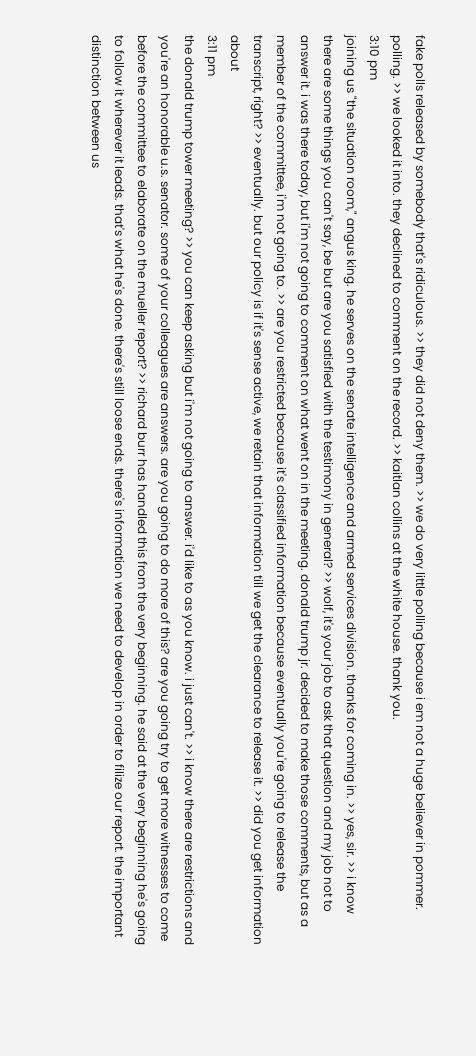fake polls released by somebody that's ridiculous. >> they did not deny them. >> we do very little polling because i em not a huge believer in pommer. polling. >> we looked it into. they declined to comment on the record. >> kaitlan collins at the white house. thank you.
3:10 pm
joining us "the situation room," angus king. he serves on the senate intelligence and armed services division. thanks for coming in. >> yes, sir. >> i know there are some things you can't say, be but are you satisfied with the testimony in general? >> wolf, it's your job to ask that question and my job not to answer it. i was there today, but i'm not going to comment on what went on in the meeting. donald trump jr. decided to make those comments, but as a member of the committee, i'm not going to. >> are you restricted because it's classified information because eventually you're going to release the transcript, right? >> eventually. but our policy is if it's sense active, we retain that information till we get the clearance to release it. >> did you get information about
3:11 pm
the donald trump tower meeting? >> you can keep asking but i'm not going to answer. i'd like to as you know. i just can't. >> i know there are restrictions and you're an honorable u.s. senator. some of your colleagues are answers. are you going to do more of this? are you going try to get more witnesses to come before the committee to elaborate on the mueller report? >> richard burr has handled this from the very beginning. he said at the very beginning he's going to follow it wherever it leads. that's what he's done. there's still loose ends. there's information we need to develop in order to filize our report. the important distinction between us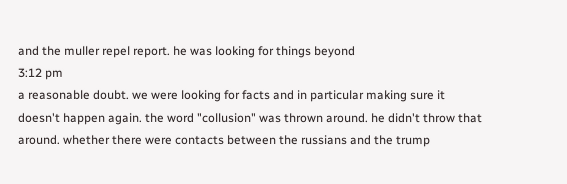and the muller repel report. he was looking for things beyond
3:12 pm
a reasonable doubt. we were looking for facts and in particular making sure it doesn't happen again. the word "collusion" was thrown around. he didn't throw that around. whether there were contacts between the russians and the trump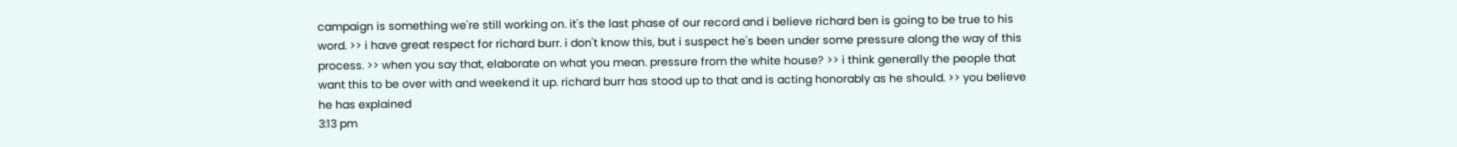campaign is something we're still working on. it's the last phase of our record and i believe richard ben is going to be true to his word. >> i have great respect for richard burr. i don't know this, but i suspect he's been under some pressure along the way of this process. >> when you say that, elaborate on what you mean. pressure from the white house? >> i think generally the people that want this to be over with and weekend it up. richard burr has stood up to that and is acting honorably as he should. >> you believe he has explained
3:13 pm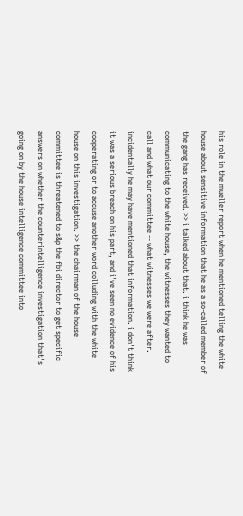his role in the mueller report when he mentioned telling the white house about sensitive information that he as a so-called member of the gang has received. >> i talked about that. i think he was communicating to the white house, the witnesses they wanted to call and what our committee -- what witnesses we were after. incidentally he may have mentioned that information. i don't think it was a serious breach on his part, and i've seen no evidence of his cooperating or to accuse another word colluding with the white house on this investigation. >> the chairman of the house committee is threatened to s&p the fbi director to get specific answers on whether the counterintelligence investigation that's going on by the house intelligence committee into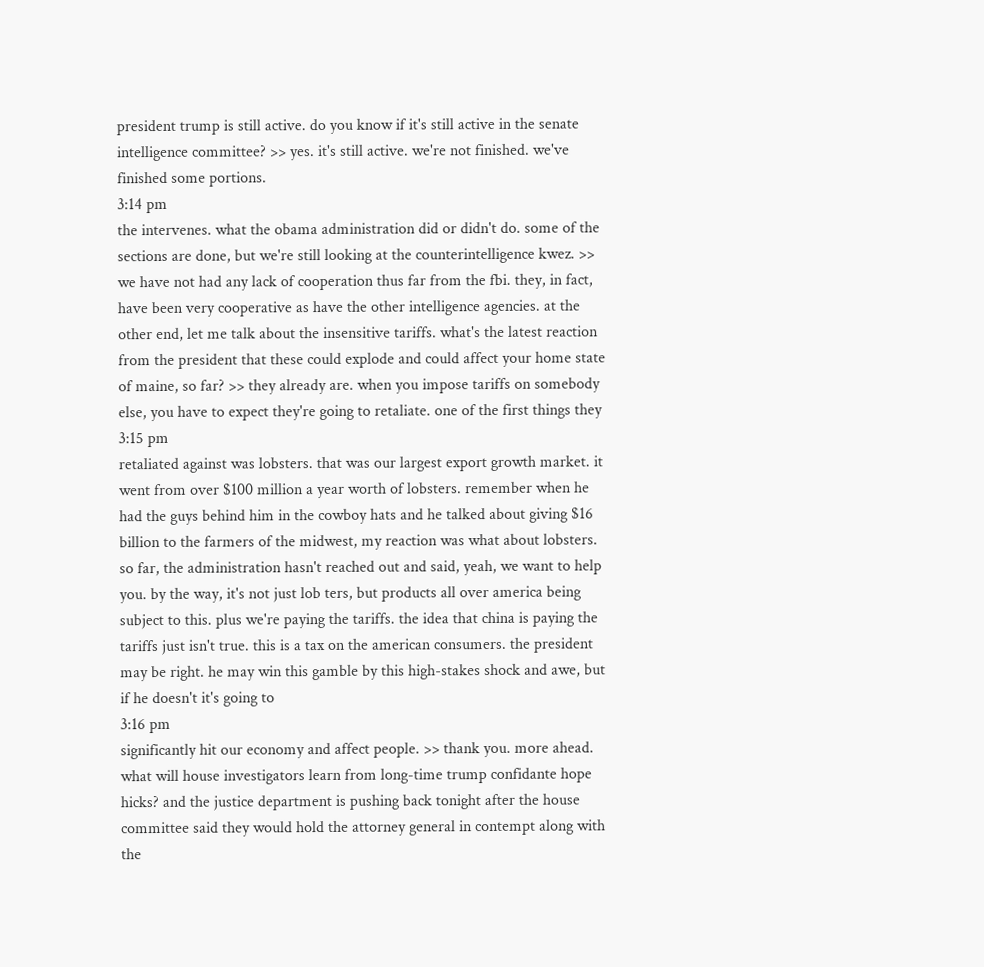president trump is still active. do you know if it's still active in the senate intelligence committee? >> yes. it's still active. we're not finished. we've finished some portions.
3:14 pm
the intervenes. what the obama administration did or didn't do. some of the sections are done, but we're still looking at the counterintelligence kwez. >> we have not had any lack of cooperation thus far from the fbi. they, in fact, have been very cooperative as have the other intelligence agencies. at the other end, let me talk about the insensitive tariffs. what's the latest reaction from the president that these could explode and could affect your home state of maine, so far? >> they already are. when you impose tariffs on somebody else, you have to expect they're going to retaliate. one of the first things they
3:15 pm
retaliated against was lobsters. that was our largest export growth market. it went from over $100 million a year worth of lobsters. remember when he had the guys behind him in the cowboy hats and he talked about giving $16 billion to the farmers of the midwest, my reaction was what about lobsters. so far, the administration hasn't reached out and said, yeah, we want to help you. by the way, it's not just lob ters, but products all over america being subject to this. plus we're paying the tariffs. the idea that china is paying the tariffs just isn't true. this is a tax on the american consumers. the president may be right. he may win this gamble by this high-stakes shock and awe, but if he doesn't it's going to
3:16 pm
significantly hit our economy and affect people. >> thank you. more ahead. what will house investigators learn from long-time trump confidante hope hicks? and the justice department is pushing back tonight after the house committee said they would hold the attorney general in contempt along with the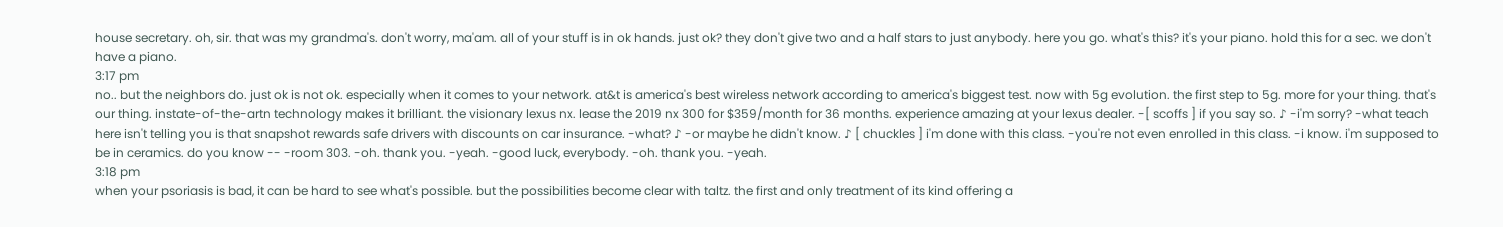house secretary. oh, sir. that was my grandma's. don't worry, ma'am. all of your stuff is in ok hands. just ok? they don't give two and a half stars to just anybody. here you go. what's this? it's your piano. hold this for a sec. we don't have a piano.
3:17 pm
no.. but the neighbors do. just ok is not ok. especially when it comes to your network. at&t is america's best wireless network according to america's biggest test. now with 5g evolution. the first step to 5g. more for your thing. that's our thing. instate-of-the-artn technology makes it brilliant. the visionary lexus nx. lease the 2019 nx 300 for $359/month for 36 months. experience amazing at your lexus dealer. -[ scoffs ] if you say so. ♪ -i'm sorry? -what teach here isn't telling you is that snapshot rewards safe drivers with discounts on car insurance. -what? ♪ -or maybe he didn't know. ♪ [ chuckles ] i'm done with this class. -you're not even enrolled in this class. -i know. i'm supposed to be in ceramics. do you know -- -room 303. -oh. thank you. -yeah. -good luck, everybody. -oh. thank you. -yeah.
3:18 pm
when your psoriasis is bad, it can be hard to see what's possible. but the possibilities become clear with taltz. the first and only treatment of its kind offering a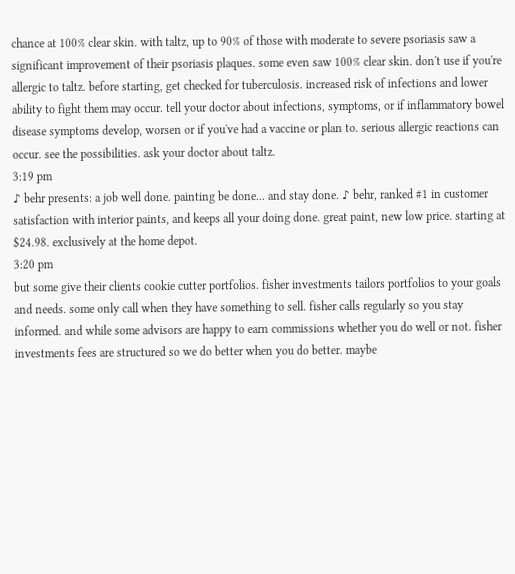chance at 100% clear skin. with taltz, up to 90% of those with moderate to severe psoriasis saw a significant improvement of their psoriasis plaques. some even saw 100% clear skin. don't use if you're allergic to taltz. before starting, get checked for tuberculosis. increased risk of infections and lower ability to fight them may occur. tell your doctor about infections, symptoms, or if inflammatory bowel disease symptoms develop, worsen or if you've had a vaccine or plan to. serious allergic reactions can occur. see the possibilities. ask your doctor about taltz.
3:19 pm
♪ behr presents: a job well done. painting be done... and stay done. ♪ behr, ranked #1 in customer satisfaction with interior paints, and keeps all your doing done. great paint, new low price. starting at $24.98. exclusively at the home depot.
3:20 pm
but some give their clients cookie cutter portfolios. fisher investments tailors portfolios to your goals and needs. some only call when they have something to sell. fisher calls regularly so you stay informed. and while some advisors are happy to earn commissions whether you do well or not. fisher investments fees are structured so we do better when you do better. maybe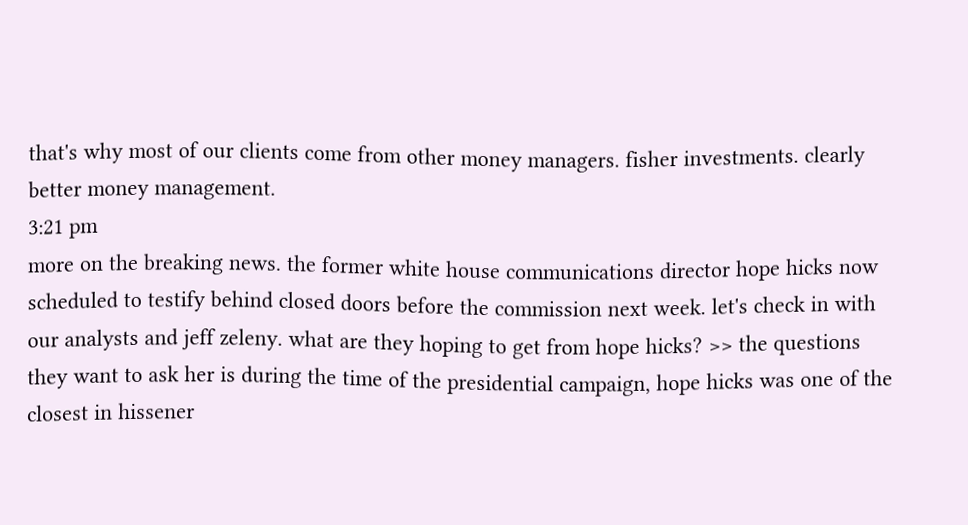that's why most of our clients come from other money managers. fisher investments. clearly better money management.
3:21 pm
more on the breaking news. the former white house communications director hope hicks now scheduled to testify behind closed doors before the commission next week. let's check in with our analysts and jeff zeleny. what are they hoping to get from hope hicks? >> the questions they want to ask her is during the time of the presidential campaign, hope hicks was one of the closest in hissener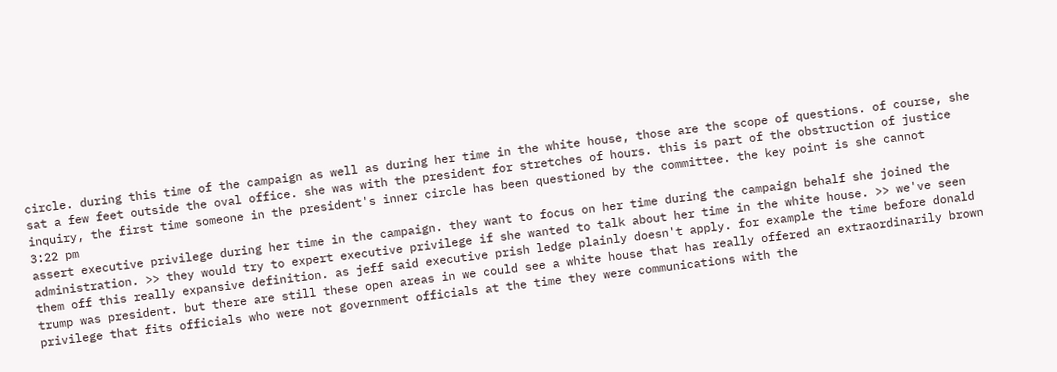circle. during this time of the campaign as well as during her time in the white house, those are the scope of questions. of course, she sat a few feet outside the oval office. she was with the president for stretches of hours. this is part of the obstruction of justice inquiry, the first time someone in the president's inner circle has been questioned by the committee. the key point is she cannot
3:22 pm
assert executive privilege during her time in the campaign. they want to focus on her time during the campaign behalf she joined the administration. >> they would try to expert executive privilege if she wanted to talk about her time in the white house. >> we've seen them off this really expansive definition. as jeff said executive prish ledge plainly doesn't apply. for example the time before donald trump was president. but there are still these open areas in we could see a white house that has really offered an extraordinarily brown privilege that fits officials who were not government officials at the time they were communications with the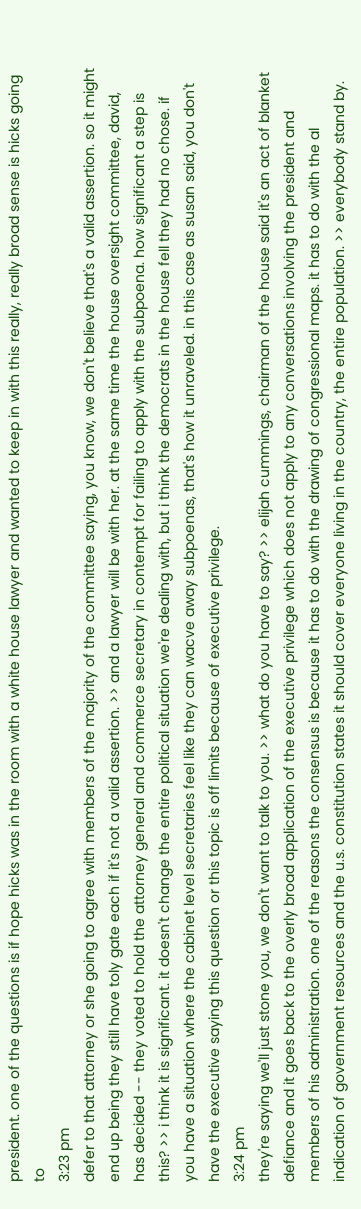president. one of the questions is if hope hicks was in the room with a white house lawyer and wanted to keep in with this really, really broad sense is hicks going to
3:23 pm
defer to that attorney or she going to agree with members of the majority of the committee saying, you know, we don't believe that's a valid assertion. so it might end up being they still have toly gate each if it's not a valid assertion. >> and a lawyer will be with her. at the same time the house oversight committee, david, has decided -- they voted to hold the attorney general and commerce secretary in contempt for failing to apply with the subpoena. how significant a step is this? >> i think it is significant. it doesn't change the entire political situation we're dealing with, but i think the democrats in the house fell they had no chose. if you have a situation where the cabinet level secretaries feel like they can wacve away subpoenas, that's how it unraveled. in this case as susan said, you don't have the executive saying this question or this topic is off limits because of executive privilege.
3:24 pm
they're saying we'll just stone you, we don't want to talk to you. >> what do you have to say? >> elijah cummings, chairman of the house said it's an act of blanket defiance and it goes back to the overly broad application of the executive privilege which does not apply to any conversations involving the president and members of his administration. one of the reasons the consensus is because it has to do with the drawing of congressional maps. it has to do with the al indication of government resources and the u.s. constitution states it should cover everyone living in the country, the entire population. >> everybody stand by.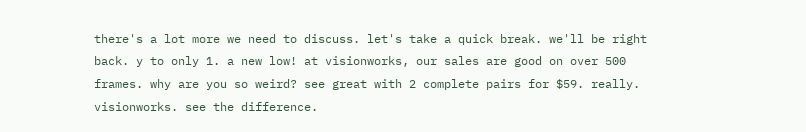there's a lot more we need to discuss. let's take a quick break. we'll be right back. y to only 1. a new low! at visionworks, our sales are good on over 500 frames. why are you so weird? see great with 2 complete pairs for $59. really. visionworks. see the difference.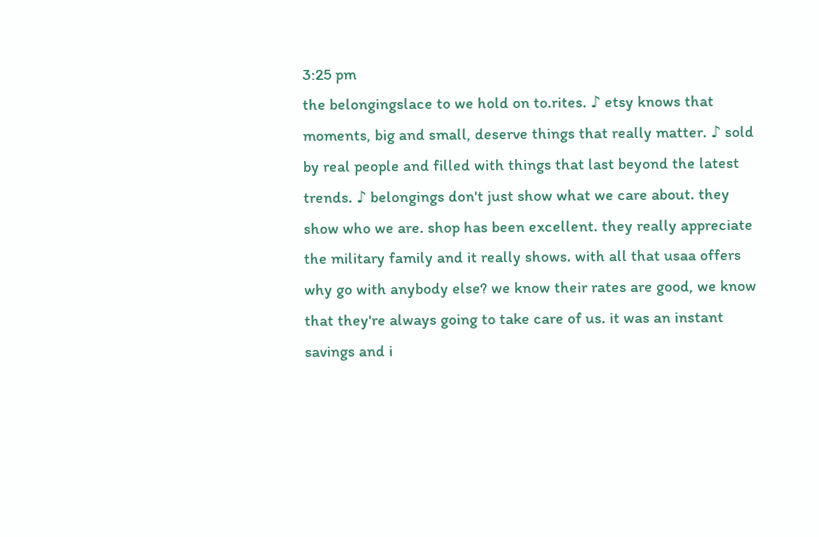3:25 pm
the belongingslace to we hold on to.rites. ♪ etsy knows that moments, big and small, deserve things that really matter. ♪ sold by real people and filled with things that last beyond the latest trends. ♪ belongings don't just show what we care about. they show who we are. shop has been excellent. they really appreciate the military family and it really shows. with all that usaa offers why go with anybody else? we know their rates are good, we know that they're always going to take care of us. it was an instant savings and i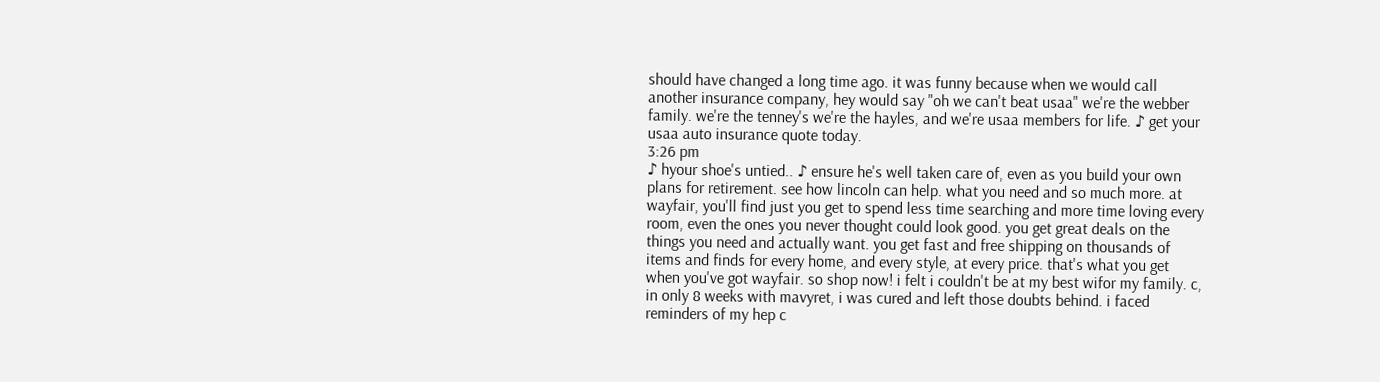should have changed a long time ago. it was funny because when we would call another insurance company, hey would say "oh we can't beat usaa" we're the webber family. we're the tenney's we're the hayles, and we're usaa members for life. ♪ get your usaa auto insurance quote today.
3:26 pm
♪ hyour shoe's untied.. ♪ ensure he's well taken care of, even as you build your own plans for retirement. see how lincoln can help. what you need and so much more. at wayfair, you'll find just you get to spend less time searching and more time loving every room, even the ones you never thought could look good. you get great deals on the things you need and actually want. you get fast and free shipping on thousands of items and finds for every home, and every style, at every price. that's what you get when you've got wayfair. so shop now! i felt i couldn't be at my best wifor my family. c, in only 8 weeks with mavyret, i was cured and left those doubts behind. i faced reminders of my hep c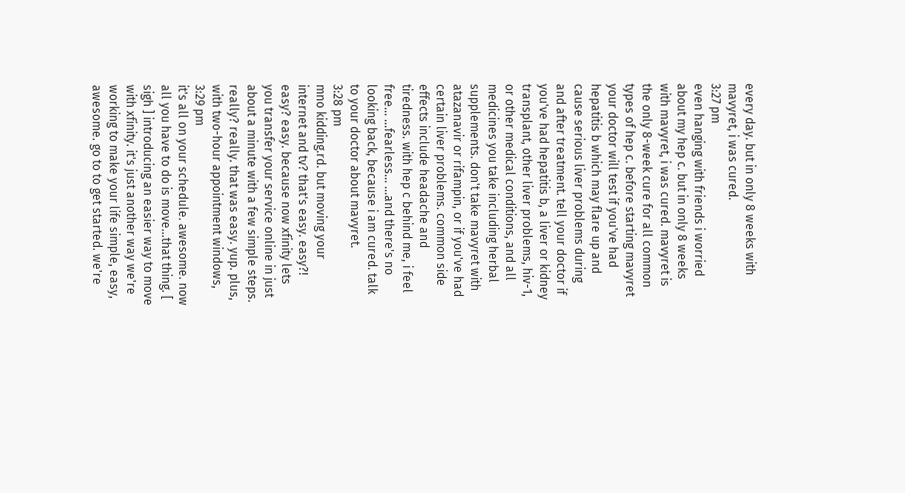every day. but in only 8 weeks with mavyret, i was cured.
3:27 pm
even hanging with friends i worried about my hep c. but in only 8 weeks with mavyret, i was cured. mavyret is the only 8-week cure for all common types of hep c. before starting mavyret your doctor will test if you've had hepatitis b which may flare up and cause serious liver problems during and after treatment. tell your doctor if you've had hepatitis b, a liver or kidney transplant, other liver problems, hiv-1, or other medical conditions, and all medicines you take including herbal supplements. don't take mavyret with atazanavir or rifampin, or if you've had certain liver problems. common side effects include headache and tiredness. with hep c behind me, i feel free... ...fearless... ...and there's no looking back, because i am cured. talk to your doctor about mavyret.
3:28 pm
mno kidding.rd. but moving your internet and tv? that's easy. easy?! easy? easy. because now xfinity lets you transfer your service online in just about a minute with a few simple steps. really? really. that was easy. yup. plus, with two-hour appointment windows,
3:29 pm
it's all on your schedule. awesome. now all you have to do is move...that thing. [ sigh ] introducing an easier way to move with xfinity. it's just another way we're working to make your life simple, easy, awesome. go to to get started. we're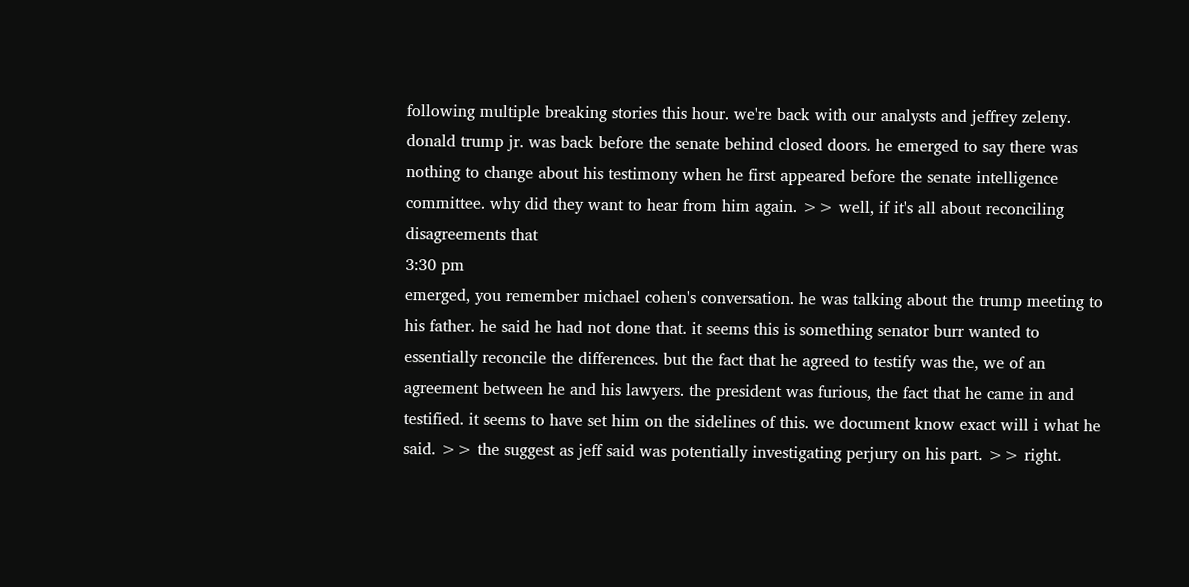following multiple breaking stories this hour. we're back with our analysts and jeffrey zeleny. donald trump jr. was back before the senate behind closed doors. he emerged to say there was nothing to change about his testimony when he first appeared before the senate intelligence committee. why did they want to hear from him again. >> well, if it's all about reconciling disagreements that
3:30 pm
emerged, you remember michael cohen's conversation. he was talking about the trump meeting to his father. he said he had not done that. it seems this is something senator burr wanted to essentially reconcile the differences. but the fact that he agreed to testify was the, we of an agreement between he and his lawyers. the president was furious, the fact that he came in and testified. it seems to have set him on the sidelines of this. we document know exact will i what he said. >> the suggest as jeff said was potentially investigating perjury on his part. >> right.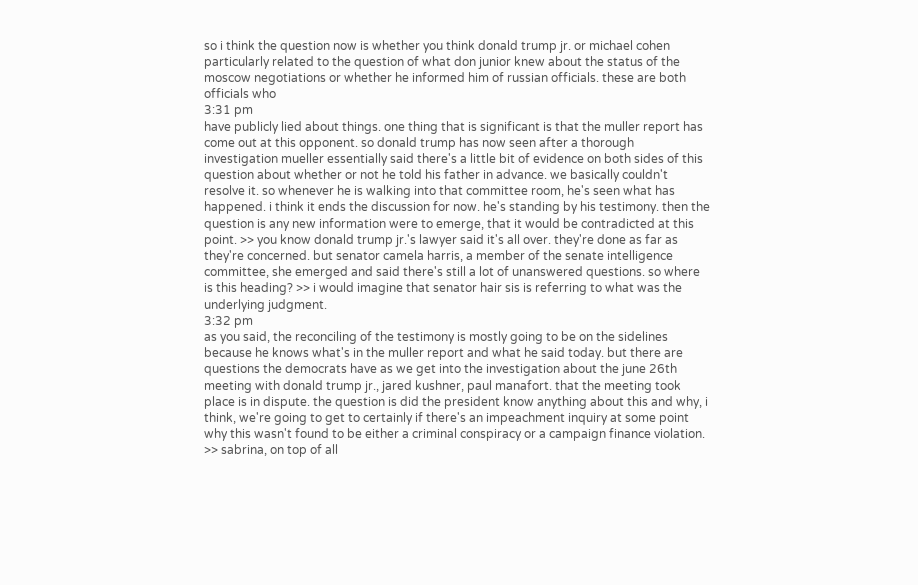so i think the question now is whether you think donald trump jr. or michael cohen particularly related to the question of what don junior knew about the status of the moscow negotiations or whether he informed him of russian officials. these are both officials who
3:31 pm
have publicly lied about things. one thing that is significant is that the muller report has come out at this opponent. so donald trump has now seen after a thorough investigation mueller essentially said there's a little bit of evidence on both sides of this question about whether or not he told his father in advance. we basically couldn't resolve it. so whenever he is walking into that committee room, he's seen what has happened. i think it ends the discussion for now. he's standing by his testimony. then the question is any new information were to emerge, that it would be contradicted at this point. >> you know donald trump jr.'s lawyer said it's all over. they're done as far as they're concerned. but senator camela harris, a member of the senate intelligence committee, she emerged and said there's still a lot of unanswered questions. so where is this heading? >> i would imagine that senator hair sis is referring to what was the underlying judgment.
3:32 pm
as you said, the reconciling of the testimony is mostly going to be on the sidelines because he knows what's in the muller report and what he said today. but there are questions the democrats have as we get into the investigation about the june 26th meeting with donald trump jr., jared kushner, paul manafort. that the meeting took place is in dispute. the question is did the president know anything about this and why, i think, we're going to get to certainly if there's an impeachment inquiry at some point why this wasn't found to be either a criminal conspiracy or a campaign finance violation. >> sabrina, on top of all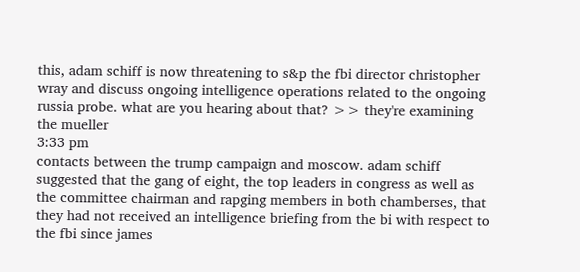this, adam schiff is now threatening to s&p the fbi director christopher wray and discuss ongoing intelligence operations related to the ongoing russia probe. what are you hearing about that? >> they're examining the mueller
3:33 pm
contacts between the trump campaign and moscow. adam schiff suggested that the gang of eight, the top leaders in congress as well as the committee chairman and rapging members in both chamberses, that they had not received an intelligence briefing from the bi with respect to the fbi since james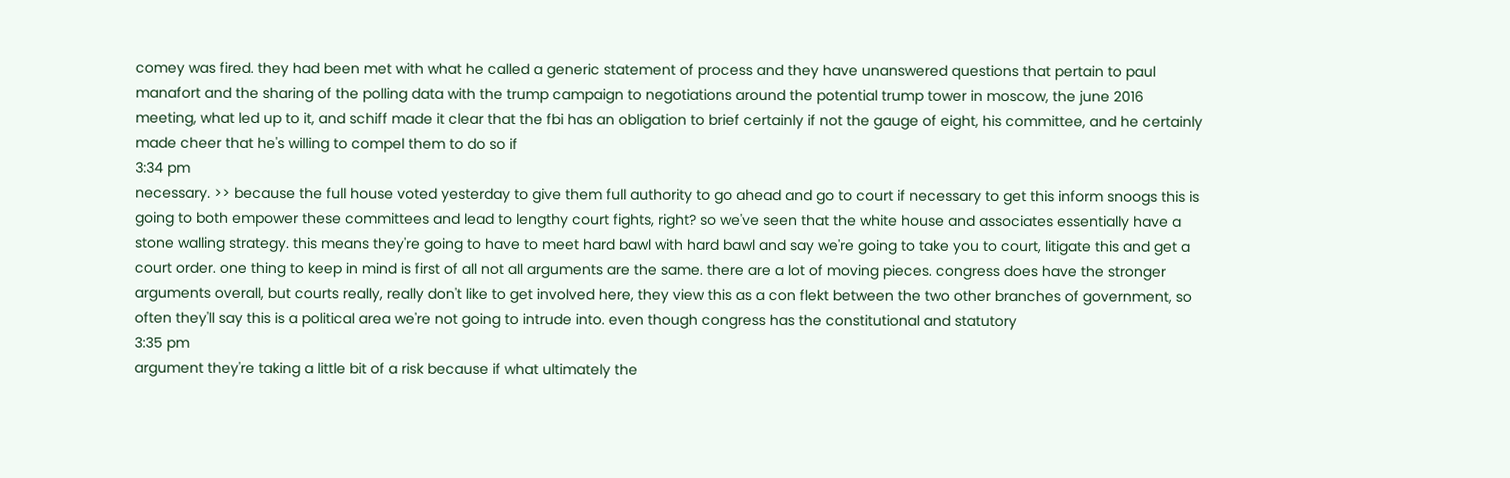comey was fired. they had been met with what he called a generic statement of process and they have unanswered questions that pertain to paul manafort and the sharing of the polling data with the trump campaign to negotiations around the potential trump tower in moscow, the june 2016 meeting, what led up to it, and schiff made it clear that the fbi has an obligation to brief certainly if not the gauge of eight, his committee, and he certainly made cheer that he's willing to compel them to do so if
3:34 pm
necessary. >> because the full house voted yesterday to give them full authority to go ahead and go to court if necessary to get this inform snoogs this is going to both empower these committees and lead to lengthy court fights, right? so we've seen that the white house and associates essentially have a stone walling strategy. this means they're going to have to meet hard bawl with hard bawl and say we're going to take you to court, litigate this and get a court order. one thing to keep in mind is first of all not all arguments are the same. there are a lot of moving pieces. congress does have the stronger arguments overall, but courts really, really don't like to get involved here, they view this as a con flekt between the two other branches of government, so often they'll say this is a political area we're not going to intrude into. even though congress has the constitutional and statutory
3:35 pm
argument they're taking a little bit of a risk because if what ultimately the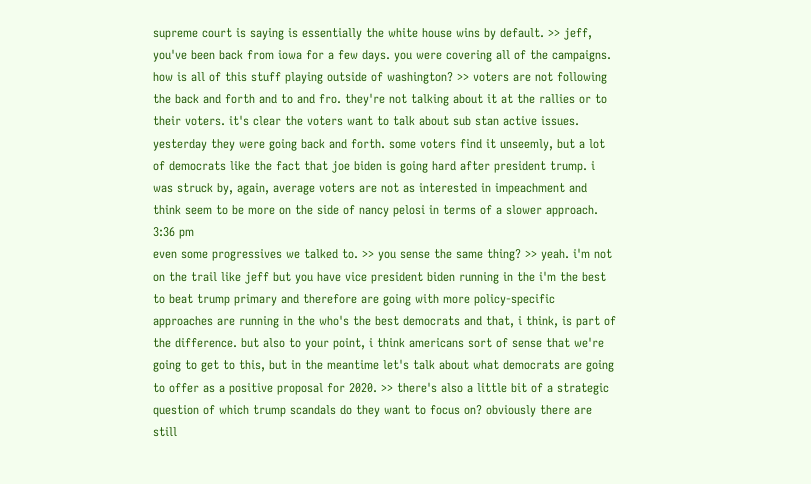supreme court is saying is essentially the white house wins by default. >> jeff, you've been back from iowa for a few days. you were covering all of the campaigns. how is all of this stuff playing outside of washington? >> voters are not following the back and forth and to and fro. they're not talking about it at the rallies or to their voters. it's clear the voters want to talk about sub stan active issues. yesterday they were going back and forth. some voters find it unseemly, but a lot of democrats like the fact that joe biden is going hard after president trump. i was struck by, again, average voters are not as interested in impeachment and think seem to be more on the side of nancy pelosi in terms of a slower approach.
3:36 pm
even some progressives we talked to. >> you sense the same thing? >> yeah. i'm not on the trail like jeff but you have vice president biden running in the i'm the best to beat trump primary and therefore are going with more policy-specific approaches are running in the who's the best democrats and that, i think, is part of the difference. but also to your point, i think americans sort of sense that we're going to get to this, but in the meantime let's talk about what democrats are going to offer as a positive proposal for 2020. >> there's also a little bit of a strategic question of which trump scandals do they want to focus on? obviously there are still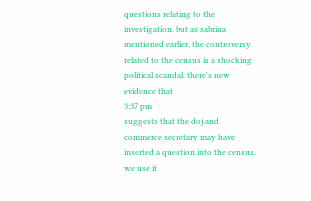questions relating to the investigation. but as sabrina mentioned earlier, the controversy related to the census is a shocking political scandal. there's new evidence that
3:37 pm
suggests that the doj and commerce secretary may have inserted a question into the census. we use it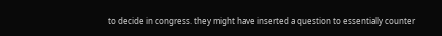to decide in congress. they might have inserted a question to essentially counter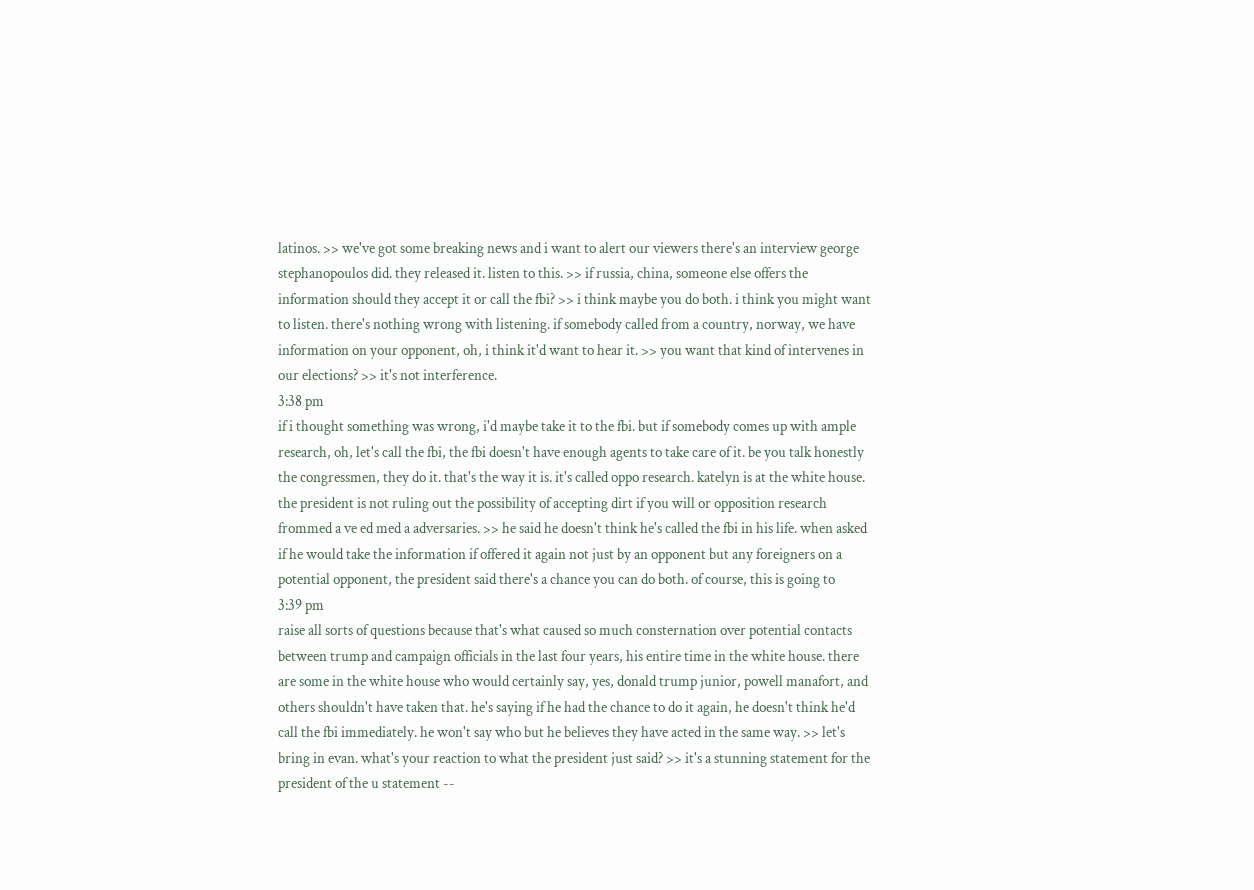latinos. >> we've got some breaking news and i want to alert our viewers there's an interview george stephanopoulos did. they released it. listen to this. >> if russia, china, someone else offers the information should they accept it or call the fbi? >> i think maybe you do both. i think you might want to listen. there's nothing wrong with listening. if somebody called from a country, norway, we have information on your opponent, oh, i think it'd want to hear it. >> you want that kind of intervenes in our elections? >> it's not interference.
3:38 pm
if i thought something was wrong, i'd maybe take it to the fbi. but if somebody comes up with ample research, oh, let's call the fbi, the fbi doesn't have enough agents to take care of it. be you talk honestly the congressmen, they do it. that's the way it is. it's called oppo research. katelyn is at the white house. the president is not ruling out the possibility of accepting dirt if you will or opposition research frommed a ve ed med a adversaries. >> he said he doesn't think he's called the fbi in his life. when asked if he would take the information if offered it again not just by an opponent but any foreigners on a potential opponent, the president said there's a chance you can do both. of course, this is going to
3:39 pm
raise all sorts of questions because that's what caused so much consternation over potential contacts between trump and campaign officials in the last four years, his entire time in the white house. there are some in the white house who would certainly say, yes, donald trump junior, powell manafort, and others shouldn't have taken that. he's saying if he had the chance to do it again, he doesn't think he'd call the fbi immediately. he won't say who but he believes they have acted in the same way. >> let's bring in evan. what's your reaction to what the president just said? >> it's a stunning statement for the president of the u statement --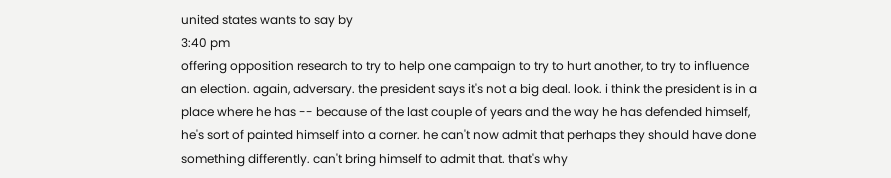united states wants to say by
3:40 pm
offering opposition research to try to help one campaign to try to hurt another, to try to influence an election. again, adversary. the president says it's not a big deal. look. i think the president is in a place where he has -- because of the last couple of years and the way he has defended himself, he's sort of painted himself into a corner. he can't now admit that perhaps they should have done something differently. can't bring himself to admit that. that's why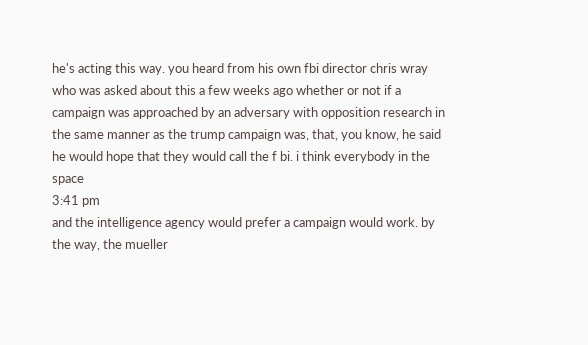he's acting this way. you heard from his own fbi director chris wray who was asked about this a few weeks ago whether or not if a campaign was approached by an adversary with opposition research in the same manner as the trump campaign was, that, you know, he said he would hope that they would call the f bi. i think everybody in the space
3:41 pm
and the intelligence agency would prefer a campaign would work. by the way, the mueller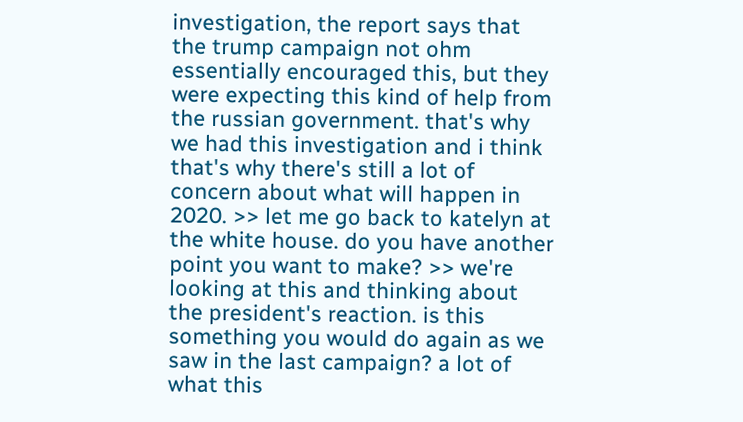investigation, the report says that the trump campaign not ohm essentially encouraged this, but they were expecting this kind of help from the russian government. that's why we had this investigation and i think that's why there's still a lot of concern about what will happen in 2020. >> let me go back to katelyn at the white house. do you have another point you want to make? >> we're looking at this and thinking about the president's reaction. is this something you would do again as we saw in the last campaign? a lot of what this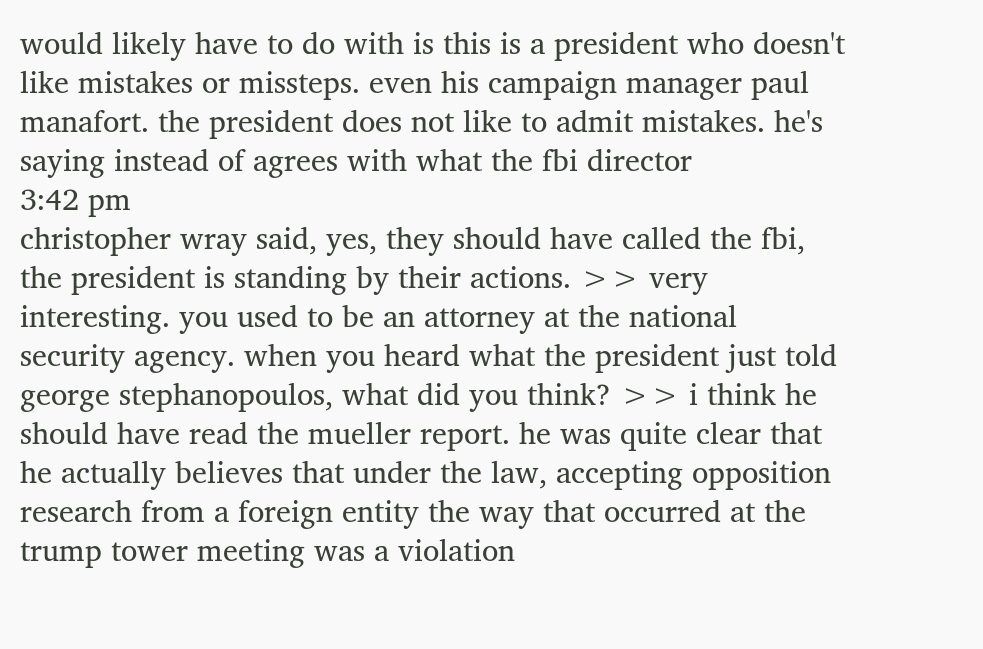would likely have to do with is this is a president who doesn't like mistakes or missteps. even his campaign manager paul manafort. the president does not like to admit mistakes. he's saying instead of agrees with what the fbi director
3:42 pm
christopher wray said, yes, they should have called the fbi, the president is standing by their actions. >> very interesting. you used to be an attorney at the national security agency. when you heard what the president just told george stephanopoulos, what did you think? >> i think he should have read the mueller report. he was quite clear that he actually believes that under the law, accepting opposition research from a foreign entity the way that occurred at the trump tower meeting was a violation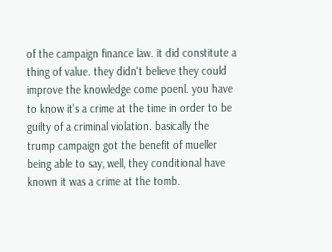of the campaign finance law. it did constitute a thing of value. they didn't believe they could improve the knowledge come poenl. you have to know it's a crime at the time in order to be guilty of a criminal violation. basically the trump campaign got the benefit of mueller being able to say, well, they conditional have known it was a crime at the tomb.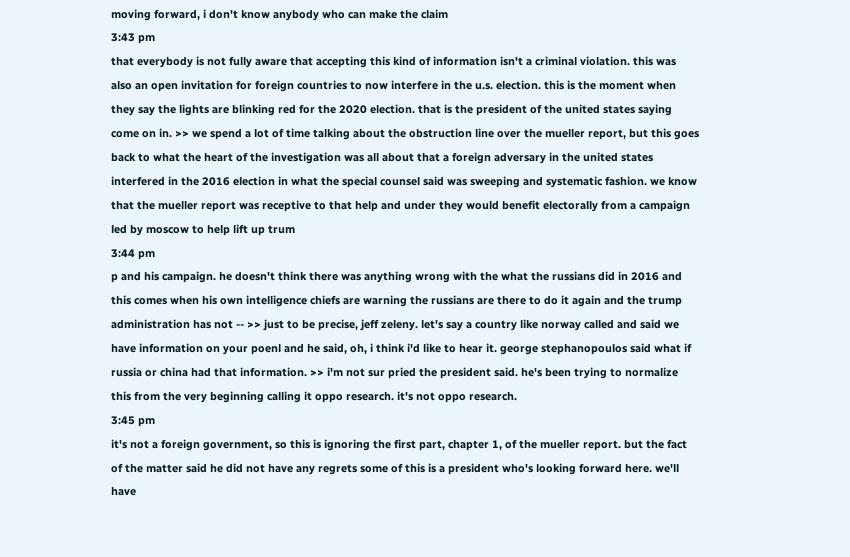moving forward, i don't know anybody who can make the claim
3:43 pm
that everybody is not fully aware that accepting this kind of information isn't a criminal violation. this was also an open invitation for foreign countries to now interfere in the u.s. election. this is the moment when they say the lights are blinking red for the 2020 election. that is the president of the united states saying come on in. >> we spend a lot of time talking about the obstruction line over the mueller report, but this goes back to what the heart of the investigation was all about that a foreign adversary in the united states interfered in the 2016 election in what the special counsel said was sweeping and systematic fashion. we know that the mueller report was receptive to that help and under they would benefit electorally from a campaign led by moscow to help lift up trum
3:44 pm
p and his campaign. he doesn't think there was anything wrong with the what the russians did in 2016 and this comes when his own intelligence chiefs are warning the russians are there to do it again and the trump administration has not -- >> just to be precise, jeff zeleny. let's say a country like norway called and said we have information on your poenl and he said, oh, i think i'd like to hear it. george stephanopoulos said what if russia or china had that information. >> i'm not sur pried the president said. he's been trying to normalize this from the very beginning calling it oppo research. it's not oppo research.
3:45 pm
it's not a foreign government, so this is ignoring the first part, chapter 1, of the mueller report. but the fact of the matter said he did not have any regrets some of this is a president who's looking forward here. we'll have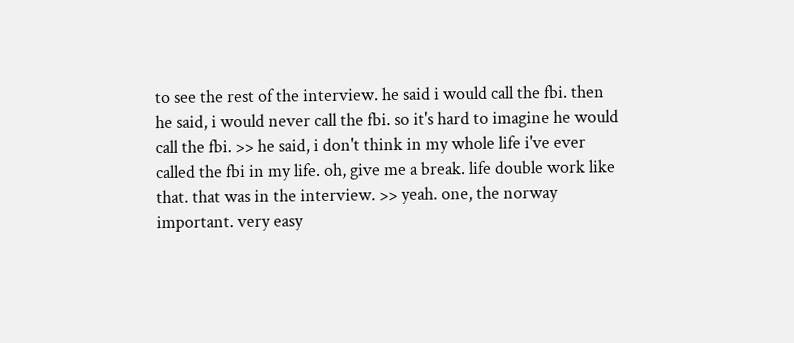to see the rest of the interview. he said i would call the fbi. then he said, i would never call the fbi. so it's hard to imagine he would call the fbi. >> he said, i don't think in my whole life i've ever called the fbi in my life. oh, give me a break. life double work like that. that was in the interview. >> yeah. one, the norway important. very easy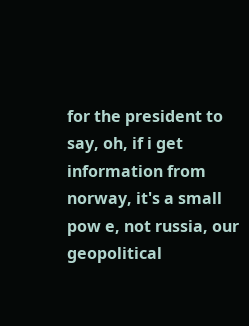for the president to say, oh, if i get information from norway, it's a small pow e, not russia, our geopolitical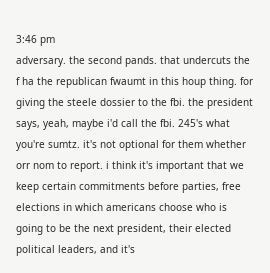3:46 pm
adversary. the second pands. that undercuts the f ha the republican fwaumt in this houp thing. for giving the steele dossier to the fbi. the president says, yeah, maybe i'd call the fbi. 245's what you're sumtz. it's not optional for them whether orr nom to report. i think it's important that we keep certain commitments before parties, free elections in which americans choose who is going to be the next president, their elected political leaders, and it's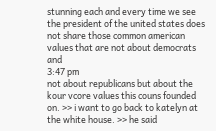stunning each and every time we see the president of the united states does not share those common american values that are not about democrats and
3:47 pm
not about republicans but about the kour vcore values this couns founded on. >> i want to go back to katelyn at the white house. >> he said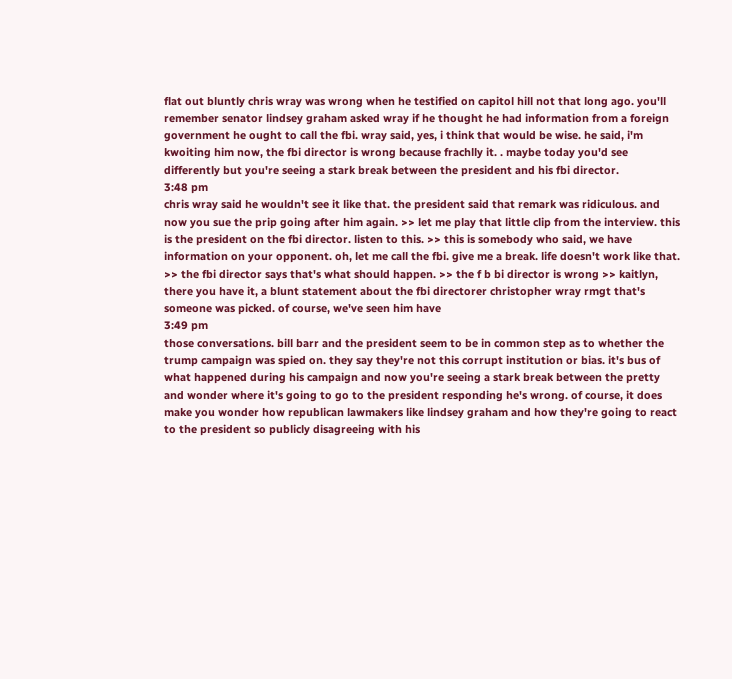flat out bluntly chris wray was wrong when he testified on capitol hill not that long ago. you'll remember senator lindsey graham asked wray if he thought he had information from a foreign government he ought to call the fbi. wray said, yes, i think that would be wise. he said, i'm kwoiting him now, the fbi director is wrong because frachlly it. . maybe today you'd see differently but you're seeing a stark break between the president and his fbi director.
3:48 pm
chris wray said he wouldn't see it like that. the president said that remark was ridiculous. and now you sue the prip going after him again. >> let me play that little clip from the interview. this is the president on the fbi director. listen to this. >> this is somebody who said, we have information on your opponent. oh, let me call the fbi. give me a break. life doesn't work like that. >> the fbi director says that's what should happen. >> the f b bi director is wrong >> kaitlyn, there you have it, a blunt statement about the fbi directorer christopher wray rmgt that's someone was picked. of course, we've seen him have
3:49 pm
those conversations. bill barr and the president seem to be in common step as to whether the trump campaign was spied on. they say they're not this corrupt institution or bias. it's bus of what happened during his campaign and now you're seeing a stark break between the pretty and wonder where it's going to go to the president responding he's wrong. of course, it does make you wonder how republican lawmakers like lindsey graham and how they're going to react to the president so publicly disagreeing with his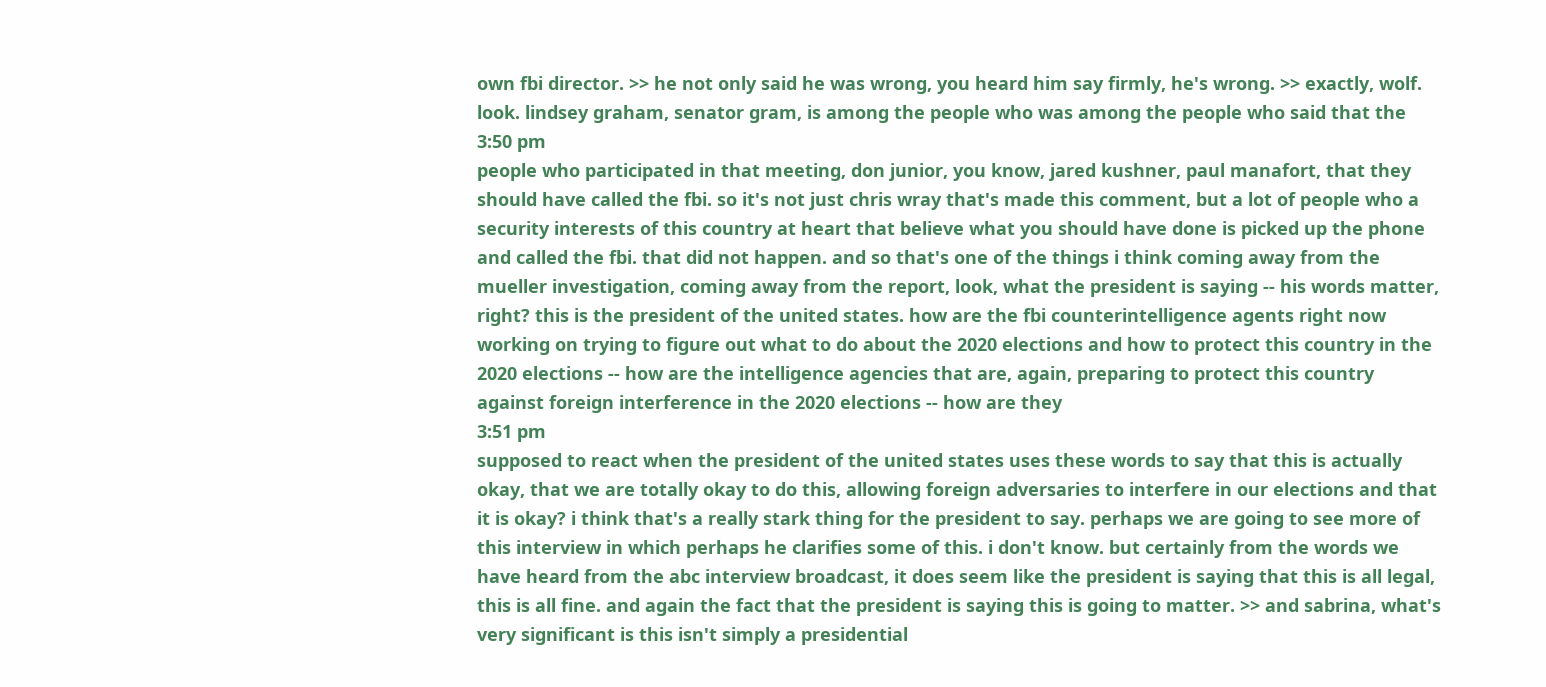own fbi director. >> he not only said he was wrong, you heard him say firmly, he's wrong. >> exactly, wolf. look. lindsey graham, senator gram, is among the people who was among the people who said that the
3:50 pm
people who participated in that meeting, don junior, you know, jared kushner, paul manafort, that they should have called the fbi. so it's not just chris wray that's made this comment, but a lot of people who a security interests of this country at heart that believe what you should have done is picked up the phone and called the fbi. that did not happen. and so that's one of the things i think coming away from the mueller investigation, coming away from the report, look, what the president is saying -- his words matter, right? this is the president of the united states. how are the fbi counterintelligence agents right now working on trying to figure out what to do about the 2020 elections and how to protect this country in the 2020 elections -- how are the intelligence agencies that are, again, preparing to protect this country against foreign interference in the 2020 elections -- how are they
3:51 pm
supposed to react when the president of the united states uses these words to say that this is actually okay, that we are totally okay to do this, allowing foreign adversaries to interfere in our elections and that it is okay? i think that's a really stark thing for the president to say. perhaps we are going to see more of this interview in which perhaps he clarifies some of this. i don't know. but certainly from the words we have heard from the abc interview broadcast, it does seem like the president is saying that this is all legal, this is all fine. and again the fact that the president is saying this is going to matter. >> and sabrina, what's very significant is this isn't simply a presidential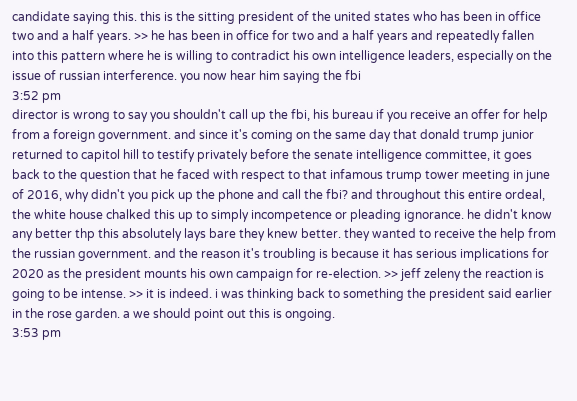candidate saying this. this is the sitting president of the united states who has been in office two and a half years. >> he has been in office for two and a half years and repeatedly fallen into this pattern where he is willing to contradict his own intelligence leaders, especially on the issue of russian interference. you now hear him saying the fbi
3:52 pm
director is wrong to say you shouldn't call up the fbi, his bureau if you receive an offer for help from a foreign government. and since it's coming on the same day that donald trump junior returned to capitol hill to testify privately before the senate intelligence committee, it goes back to the question that he faced with respect to that infamous trump tower meeting in june of 2016, why didn't you pick up the phone and call the fbi? and throughout this entire ordeal, the white house chalked this up to simply incompetence or pleading ignorance. he didn't know any better thp this absolutely lays bare they knew better. they wanted to receive the help from the russian government. and the reason it's troubling is because it has serious implications for 2020 as the president mounts his own campaign for re-election. >> jeff zeleny the reaction is going to be intense. >> it is indeed. i was thinking back to something the president said earlier in the rose garden. a we should point out this is ongoing.
3:53 pm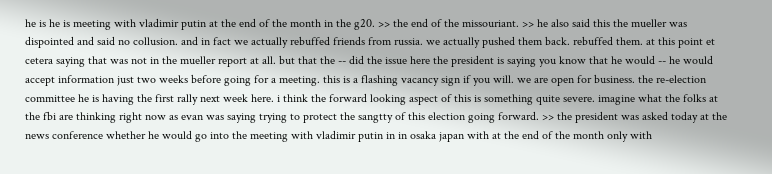he is he is meeting with vladimir putin at the end of the month in the g20. >> the end of the missouriant. >> he also said this the mueller was dispointed and said no collusion. and in fact we actually rebuffed friends from russia. we actually pushed them back. rebuffed them. at this point et cetera saying that was not in the mueller report at all. but that the -- did the issue here the president is saying you know that he would -- he would accept information just two weeks before going for a meeting. this is a flashing vacancy sign if you will. we are open for business. the re-election committee he is having the first rally next week here. i think the forward looking aspect of this is something quite severe. imagine what the folks at the fbi are thinking right now as evan was saying trying to protect the sangtty of this election going forward. >> the president was asked today at the news conference whether he would go into the meeting with vladimir putin in in osaka japan with at the end of the month only with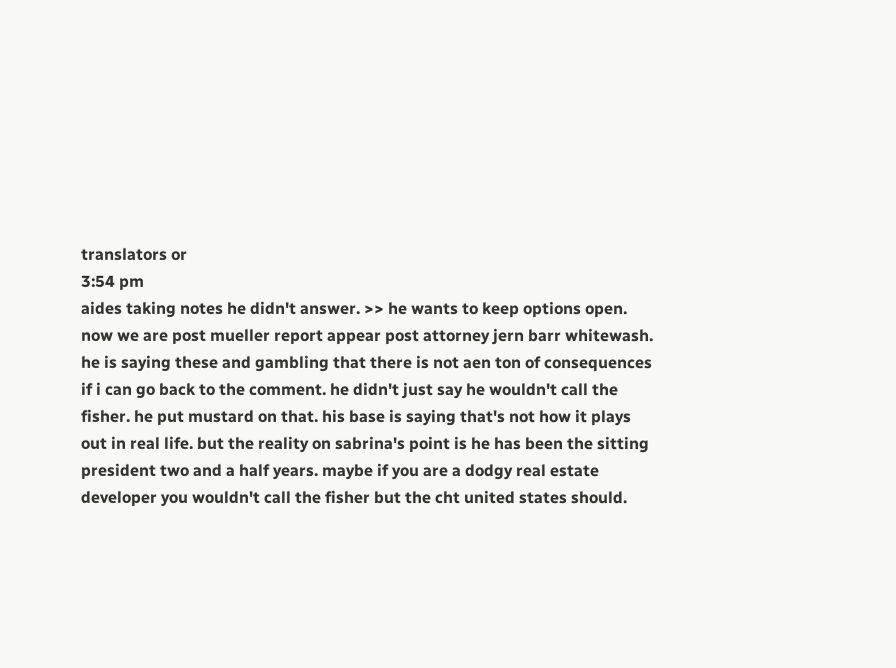translators or
3:54 pm
aides taking notes he didn't answer. >> he wants to keep options open. now we are post mueller report appear post attorney jern barr whitewash. he is saying these and gambling that there is not aen ton of consequences if i can go back to the comment. he didn't just say he wouldn't call the fisher. he put mustard on that. his base is saying that's not how it plays out in real life. but the reality on sabrina's point is he has been the sitting president two and a half years. maybe if you are a dodgy real estate developer you wouldn't call the fisher but the cht united states should.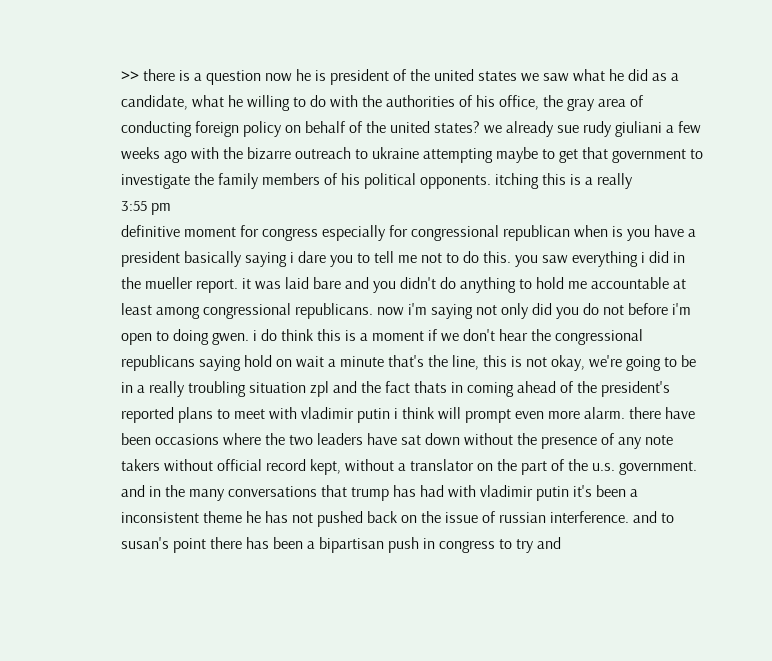>> there is a question now he is president of the united states we saw what he did as a candidate, what he willing to do with the authorities of his office, the gray area of conducting foreign policy on behalf of the united states? we already sue rudy giuliani a few weeks ago with the bizarre outreach to ukraine attempting maybe to get that government to investigate the family members of his political opponents. itching this is a really
3:55 pm
definitive moment for congress especially for congressional republican when is you have a president basically saying i dare you to tell me not to do this. you saw everything i did in the mueller report. it was laid bare and you didn't do anything to hold me accountable at least among congressional republicans. now i'm saying not only did you do not before i'm open to doing gwen. i do think this is a moment if we don't hear the congressional republicans saying hold on wait a minute that's the line, this is not okay, we're going to be in a really troubling situation zpl and the fact thats in coming ahead of the president's reported plans to meet with vladimir putin i think will prompt even more alarm. there have been occasions where the two leaders have sat down without the presence of any note takers without official record kept, without a translator on the part of the u.s. government. and in the many conversations that trump has had with vladimir putin it's been a inconsistent theme he has not pushed back on the issue of russian interference. and to susan's point there has been a bipartisan push in congress to try and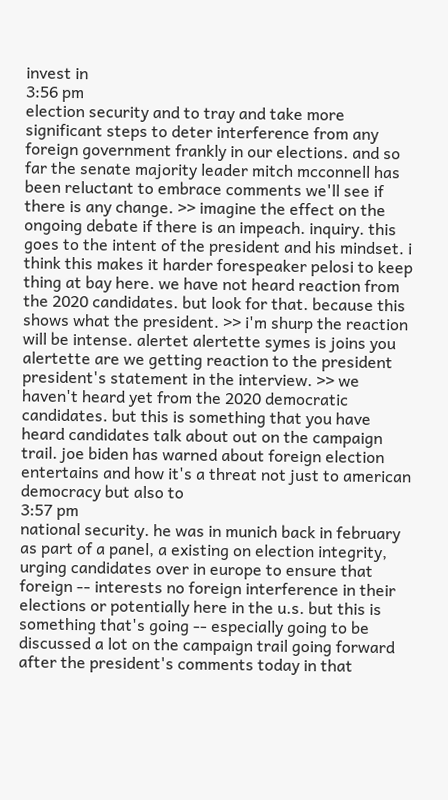invest in
3:56 pm
election security and to tray and take more significant steps to deter interference from any foreign government frankly in our elections. and so far the senate majority leader mitch mcconnell has been reluctant to embrace comments we'll see if there is any change. >> imagine the effect on the ongoing debate if there is an impeach. inquiry. this goes to the intent of the president and his mindset. i think this makes it harder forespeaker pelosi to keep thing at bay here. we have not heard reaction from the 2020 candidates. but look for that. because this shows what the president. >> i'm shurp the reaction will be intense. alertet alertette symes is joins you alertette are we getting reaction to the president president's statement in the interview. >> we haven't heard yet from the 2020 democratic candidates. but this is something that you have heard candidates talk about out on the campaign trail. joe biden has warned about foreign election entertains and how it's a threat not just to american democracy but also to
3:57 pm
national security. he was in munich back in february as part of a panel, a existing on election integrity, urging candidates over in europe to ensure that foreign -- interests no foreign interference in their elections or potentially here in the u.s. but this is something that's going -- especially going to be discussed a lot on the campaign trail going forward after the president's comments today in that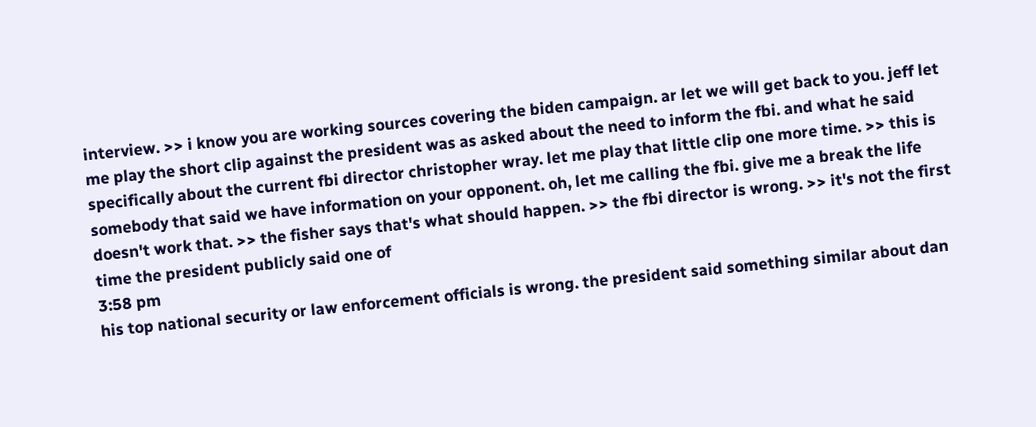interview. >> i know you are working sources covering the biden campaign. ar let we will get back to you. jeff let me play the short clip against the president was as asked about the need to inform the fbi. and what he said specifically about the current fbi director christopher wray. let me play that little clip one more time. >> this is somebody that said we have information on your opponent. oh, let me calling the fbi. give me a break the life doesn't work that. >> the fisher says that's what should happen. >> the fbi director is wrong. >> it's not the first time the president publicly said one of
3:58 pm
his top national security or law enforcement officials is wrong. the president said something similar about dan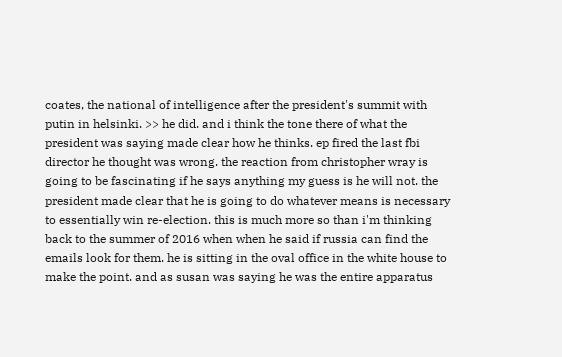coates, the national of intelligence after the president's summit with putin in helsinki. >> he did. and i think the tone there of what the president was saying made clear how he thinks. ep fired the last fbi director he thought was wrong. the reaction from christopher wray is going to be fascinating if he says anything my guess is he will not. the president made clear that he is going to do whatever means is necessary to essentially win re-election. this is much more so than i'm thinking back to the summer of 2016 when when he said if russia can find the emails look for them. he is sitting in the oval office in the white house to make the point. and as susan was saying he was the entire apparatus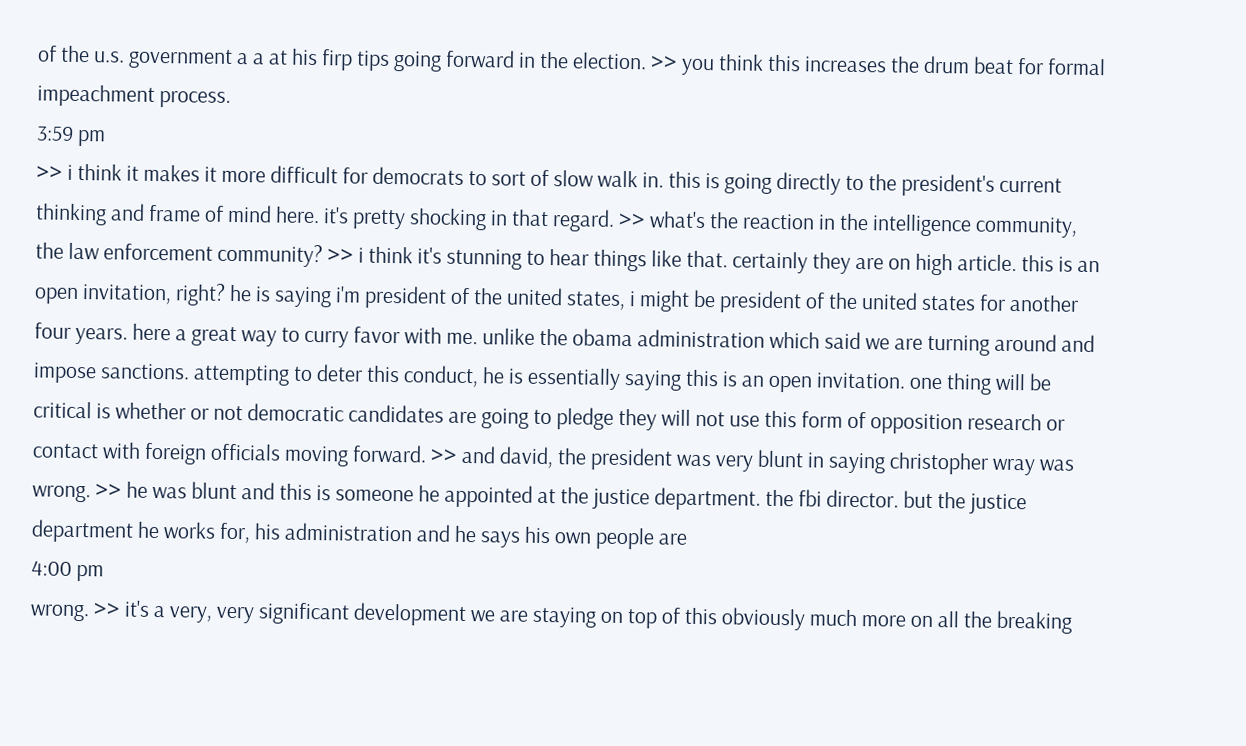of the u.s. government a a at his firp tips going forward in the election. >> you think this increases the drum beat for formal impeachment process.
3:59 pm
>> i think it makes it more difficult for democrats to sort of slow walk in. this is going directly to the president's current thinking and frame of mind here. it's pretty shocking in that regard. >> what's the reaction in the intelligence community, the law enforcement community? >> i think it's stunning to hear things like that. certainly they are on high article. this is an open invitation, right? he is saying i'm president of the united states, i might be president of the united states for another four years. here a great way to curry favor with me. unlike the obama administration which said we are turning around and impose sanctions. attempting to deter this conduct, he is essentially saying this is an open invitation. one thing will be critical is whether or not democratic candidates are going to pledge they will not use this form of opposition research or contact with foreign officials moving forward. >> and david, the president was very blunt in saying christopher wray was wrong. >> he was blunt and this is someone he appointed at the justice department. the fbi director. but the justice department he works for, his administration and he says his own people are
4:00 pm
wrong. >> it's a very, very significant development we are staying on top of this obviously much more on all the breaking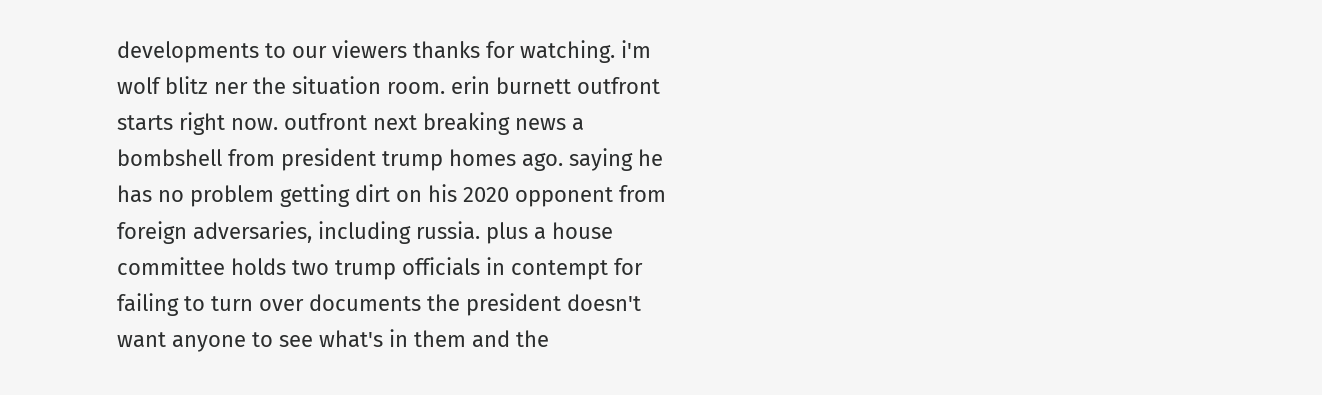developments to our viewers thanks for watching. i'm wolf blitz ner the situation room. erin burnett outfront starts right now. outfront next breaking news a bombshell from president trump homes ago. saying he has no problem getting dirt on his 2020 opponent from foreign adversaries, including russia. plus a house committee holds two trump officials in contempt for failing to turn over documents the president doesn't want anyone to see what's in them and the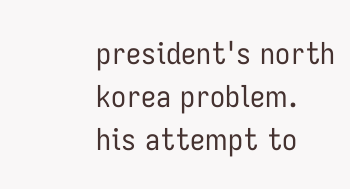president's north korea problem. his attempt to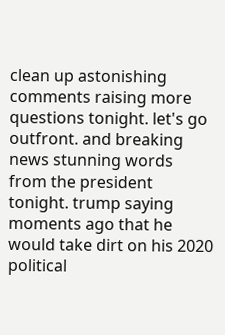clean up astonishing comments raising more questions tonight. let's go outfront. and breaking news stunning words from the president tonight. trump saying moments ago that he would take dirt on his 2020 political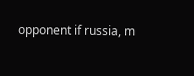opponent if russia, m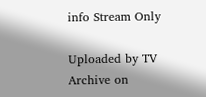info Stream Only

Uploaded by TV Archive on